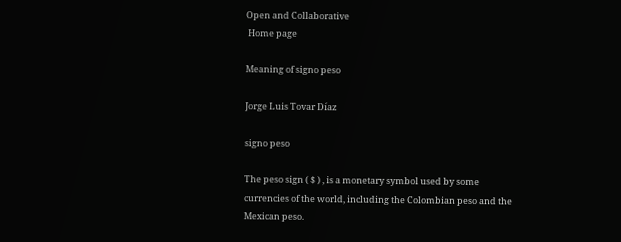Open and Collaborative
 Home page

Meaning of signo peso

Jorge Luis Tovar Díaz

signo peso

The peso sign ( $ ) , is a monetary symbol used by some currencies of the world, including the Colombian peso and the Mexican peso.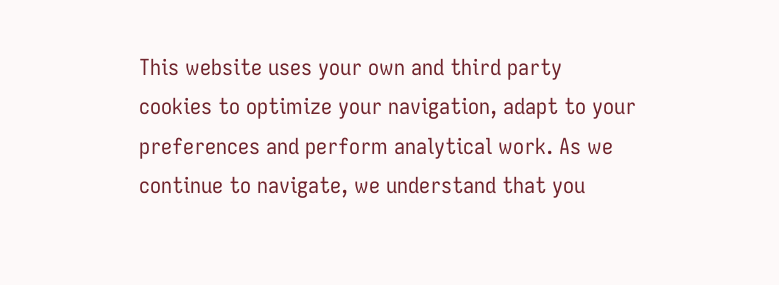This website uses your own and third party cookies to optimize your navigation, adapt to your preferences and perform analytical work. As we continue to navigate, we understand that you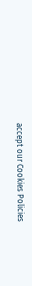accept our Cookies Policies